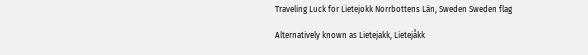Traveling Luck for Lietejokk Norrbottens Län, Sweden Sweden flag

Alternatively known as Lietejakk, Lietejåkk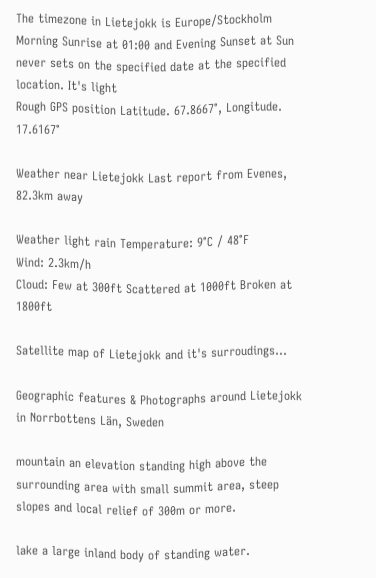The timezone in Lietejokk is Europe/Stockholm
Morning Sunrise at 01:00 and Evening Sunset at Sun never sets on the specified date at the specified location. It's light
Rough GPS position Latitude. 67.8667°, Longitude. 17.6167°

Weather near Lietejokk Last report from Evenes, 82.3km away

Weather light rain Temperature: 9°C / 48°F
Wind: 2.3km/h
Cloud: Few at 300ft Scattered at 1000ft Broken at 1800ft

Satellite map of Lietejokk and it's surroudings...

Geographic features & Photographs around Lietejokk in Norrbottens Län, Sweden

mountain an elevation standing high above the surrounding area with small summit area, steep slopes and local relief of 300m or more.

lake a large inland body of standing water.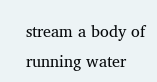stream a body of running water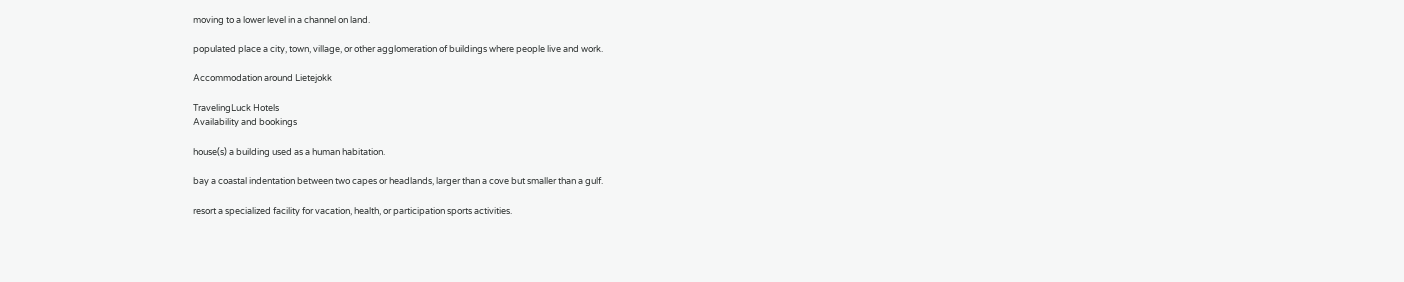moving to a lower level in a channel on land.

populated place a city, town, village, or other agglomeration of buildings where people live and work.

Accommodation around Lietejokk

TravelingLuck Hotels
Availability and bookings

house(s) a building used as a human habitation.

bay a coastal indentation between two capes or headlands, larger than a cove but smaller than a gulf.

resort a specialized facility for vacation, health, or participation sports activities.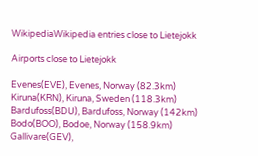WikipediaWikipedia entries close to Lietejokk

Airports close to Lietejokk

Evenes(EVE), Evenes, Norway (82.3km)
Kiruna(KRN), Kiruna, Sweden (118.3km)
Bardufoss(BDU), Bardufoss, Norway (142km)
Bodo(BOO), Bodoe, Norway (158.9km)
Gallivare(GEV),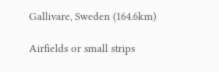Gallivare, Sweden (164.6km)

Airfields or small strips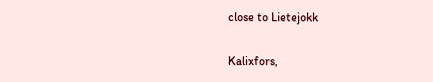close to Lietejokk

Kalixfors,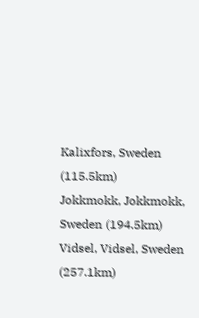Kalixfors, Sweden (115.5km)
Jokkmokk, Jokkmokk, Sweden (194.5km)
Vidsel, Vidsel, Sweden (257.1km)